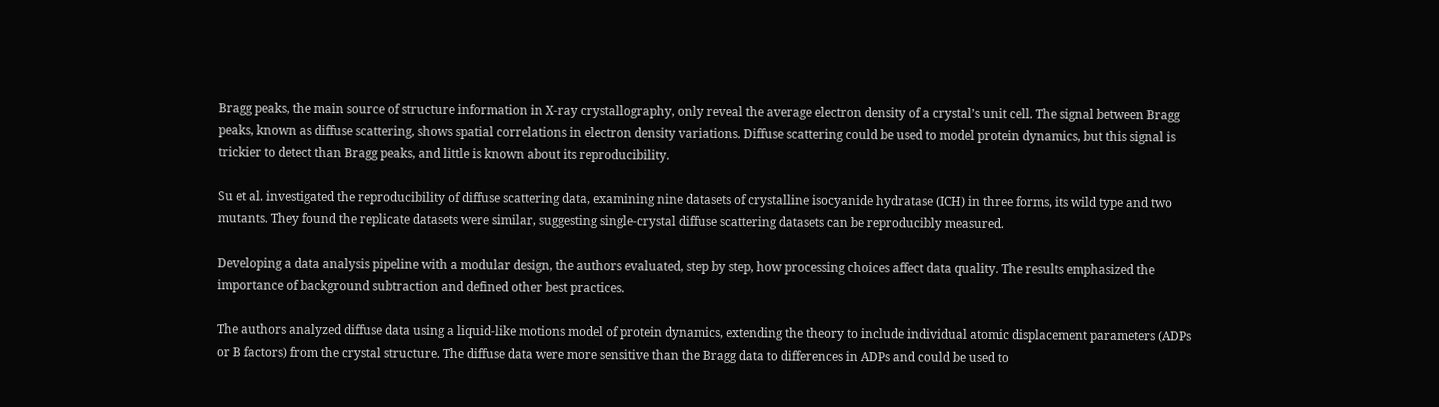Bragg peaks, the main source of structure information in X-ray crystallography, only reveal the average electron density of a crystal’s unit cell. The signal between Bragg peaks, known as diffuse scattering, shows spatial correlations in electron density variations. Diffuse scattering could be used to model protein dynamics, but this signal is trickier to detect than Bragg peaks, and little is known about its reproducibility.

Su et al. investigated the reproducibility of diffuse scattering data, examining nine datasets of crystalline isocyanide hydratase (ICH) in three forms, its wild type and two mutants. They found the replicate datasets were similar, suggesting single-crystal diffuse scattering datasets can be reproducibly measured.

Developing a data analysis pipeline with a modular design, the authors evaluated, step by step, how processing choices affect data quality. The results emphasized the importance of background subtraction and defined other best practices.

The authors analyzed diffuse data using a liquid-like motions model of protein dynamics, extending the theory to include individual atomic displacement parameters (ADPs or B factors) from the crystal structure. The diffuse data were more sensitive than the Bragg data to differences in ADPs and could be used to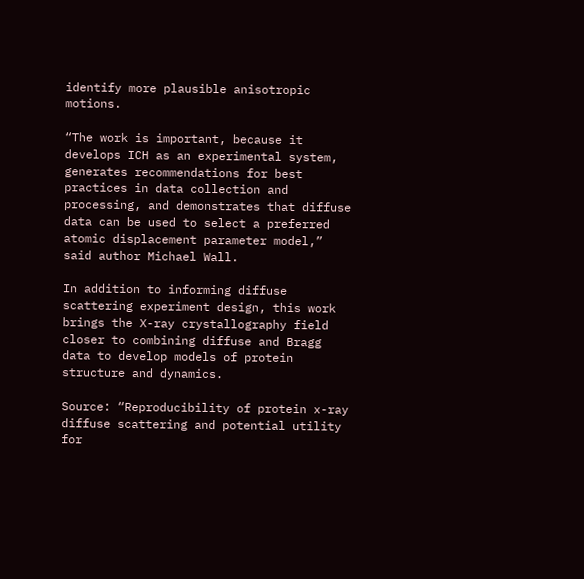identify more plausible anisotropic motions.

“The work is important, because it develops ICH as an experimental system, generates recommendations for best practices in data collection and processing, and demonstrates that diffuse data can be used to select a preferred atomic displacement parameter model,” said author Michael Wall.

In addition to informing diffuse scattering experiment design, this work brings the X-ray crystallography field closer to combining diffuse and Bragg data to develop models of protein structure and dynamics.

Source: “Reproducibility of protein x-ray diffuse scattering and potential utility for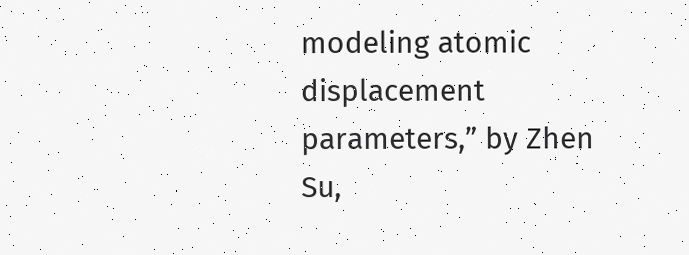modeling atomic displacement parameters,” by Zhen Su,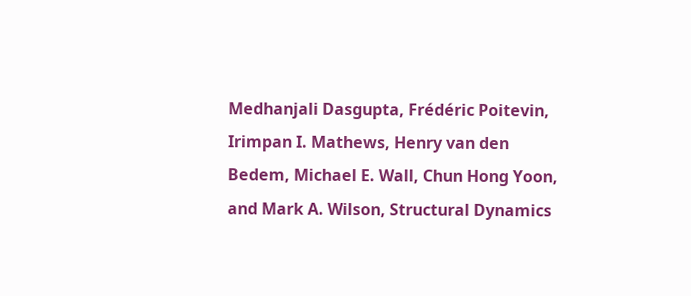Medhanjali Dasgupta, Frédéric Poitevin, Irimpan I. Mathews, Henry van den Bedem, Michael E. Wall, Chun Hong Yoon, and Mark A. Wilson, Structural Dynamics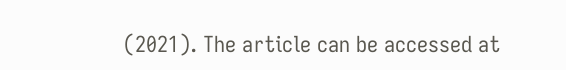(2021). The article can be accessed at